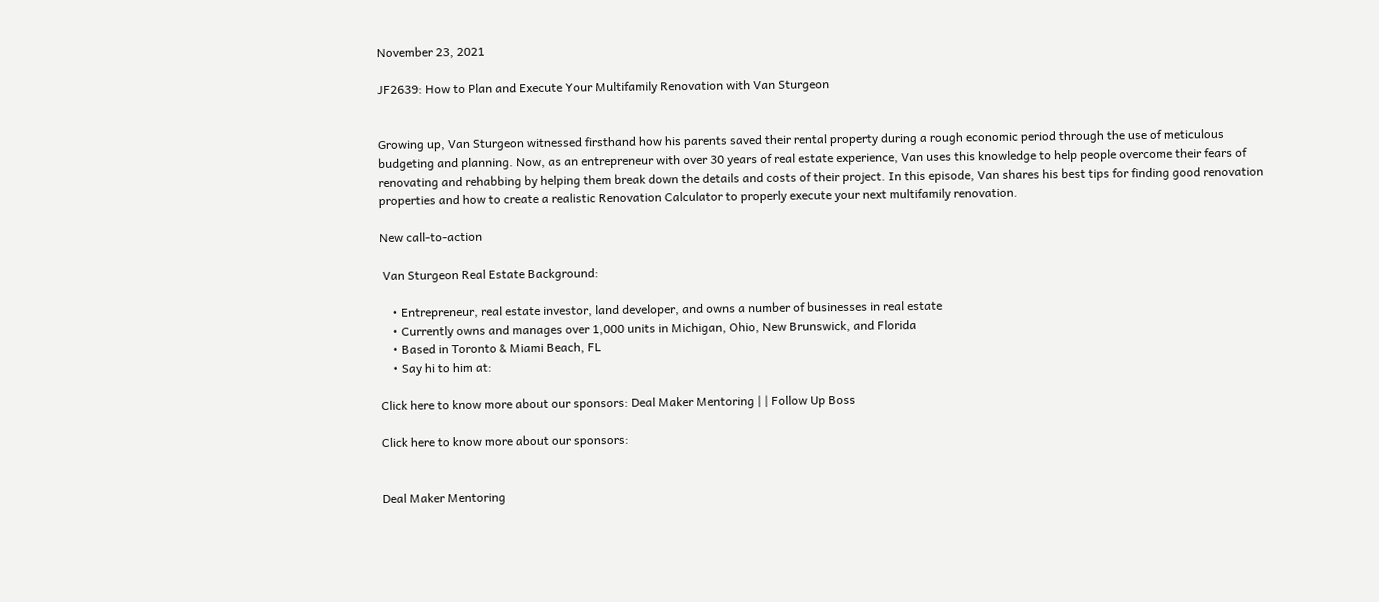November 23, 2021

JF2639: How to Plan and Execute Your Multifamily Renovation with Van Sturgeon


Growing up, Van Sturgeon witnessed firsthand how his parents saved their rental property during a rough economic period through the use of meticulous budgeting and planning. Now, as an entrepreneur with over 30 years of real estate experience, Van uses this knowledge to help people overcome their fears of renovating and rehabbing by helping them break down the details and costs of their project. In this episode, Van shares his best tips for finding good renovation properties and how to create a realistic Renovation Calculator to properly execute your next multifamily renovation.

New call-to-action

 Van Sturgeon Real Estate Background:

    • Entrepreneur, real estate investor, land developer, and owns a number of businesses in real estate
    • Currently owns and manages over 1,000 units in Michigan, Ohio, New Brunswick, and Florida
    • Based in Toronto & Miami Beach, FL
    • Say hi to him at:

Click here to know more about our sponsors: Deal Maker Mentoring | | Follow Up Boss

Click here to know more about our sponsors:


Deal Maker Mentoring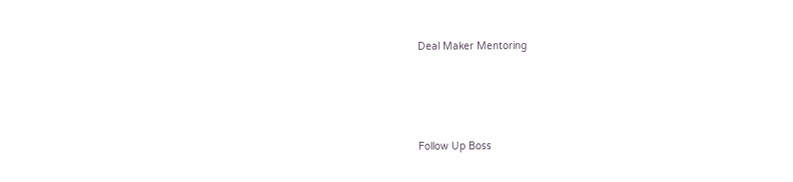Deal Maker Mentoring




Follow Up Boss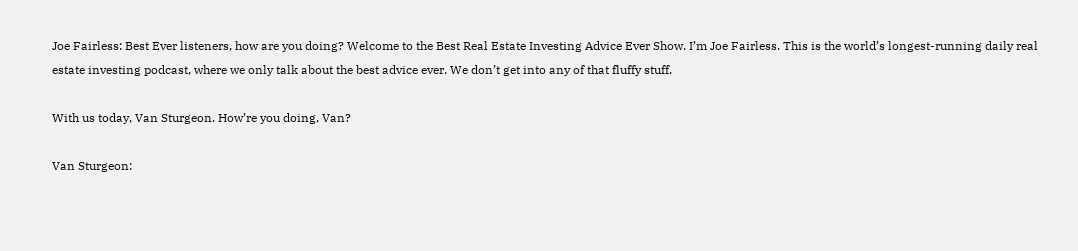Joe Fairless: Best Ever listeners, how are you doing? Welcome to the Best Real Estate Investing Advice Ever Show. I’m Joe Fairless. This is the world’s longest-running daily real estate investing podcast, where we only talk about the best advice ever. We don’t get into any of that fluffy stuff.

With us today, Van Sturgeon. How’re you doing, Van?

Van Sturgeon: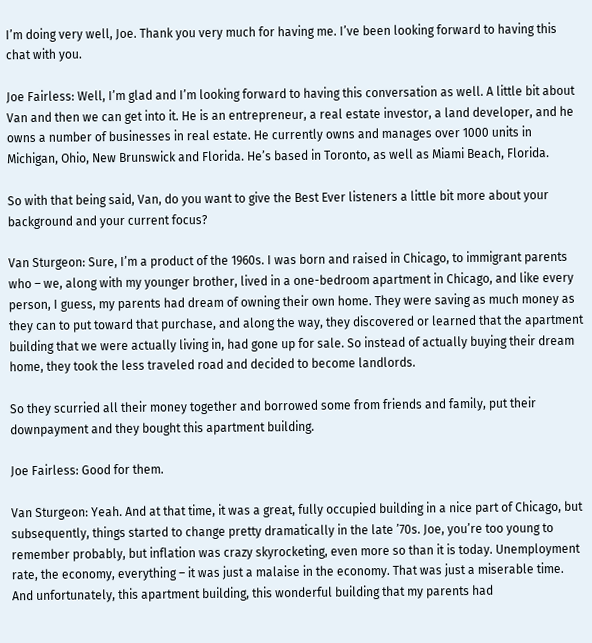I’m doing very well, Joe. Thank you very much for having me. I’ve been looking forward to having this chat with you.

Joe Fairless: Well, I’m glad and I’m looking forward to having this conversation as well. A little bit about Van and then we can get into it. He is an entrepreneur, a real estate investor, a land developer, and he owns a number of businesses in real estate. He currently owns and manages over 1000 units in Michigan, Ohio, New Brunswick and Florida. He’s based in Toronto, as well as Miami Beach, Florida.

So with that being said, Van, do you want to give the Best Ever listeners a little bit more about your background and your current focus?

Van Sturgeon: Sure, I’m a product of the 1960s. I was born and raised in Chicago, to immigrant parents who – we, along with my younger brother, lived in a one-bedroom apartment in Chicago, and like every person, I guess, my parents had dream of owning their own home. They were saving as much money as they can to put toward that purchase, and along the way, they discovered or learned that the apartment building that we were actually living in, had gone up for sale. So instead of actually buying their dream home, they took the less traveled road and decided to become landlords.

So they scurried all their money together and borrowed some from friends and family, put their downpayment and they bought this apartment building.

Joe Fairless: Good for them.

Van Sturgeon: Yeah. And at that time, it was a great, fully occupied building in a nice part of Chicago, but subsequently, things started to change pretty dramatically in the late ’70s. Joe, you’re too young to remember probably, but inflation was crazy skyrocketing, even more so than it is today. Unemployment rate, the economy, everything – it was just a malaise in the economy. That was just a miserable time. And unfortunately, this apartment building, this wonderful building that my parents had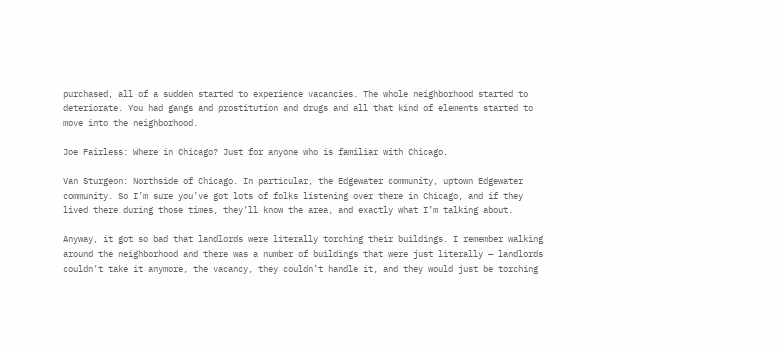purchased, all of a sudden started to experience vacancies. The whole neighborhood started to deteriorate. You had gangs and prostitution and drugs and all that kind of elements started to move into the neighborhood.

Joe Fairless: Where in Chicago? Just for anyone who is familiar with Chicago.

Van Sturgeon: Northside of Chicago. In particular, the Edgewater community, uptown Edgewater community. So I’m sure you’ve got lots of folks listening over there in Chicago, and if they lived there during those times, they’ll know the area, and exactly what I’m talking about.

Anyway, it got so bad that landlords were literally torching their buildings. I remember walking around the neighborhood and there was a number of buildings that were just literally — landlords couldn’t take it anymore, the vacancy, they couldn’t handle it, and they would just be torching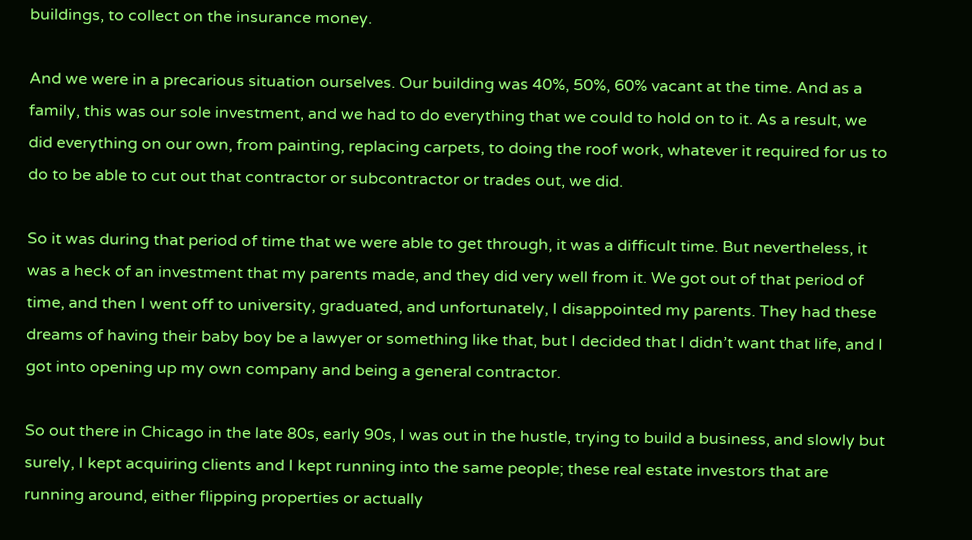buildings, to collect on the insurance money.

And we were in a precarious situation ourselves. Our building was 40%, 50%, 60% vacant at the time. And as a family, this was our sole investment, and we had to do everything that we could to hold on to it. As a result, we did everything on our own, from painting, replacing carpets, to doing the roof work, whatever it required for us to do to be able to cut out that contractor or subcontractor or trades out, we did.

So it was during that period of time that we were able to get through, it was a difficult time. But nevertheless, it was a heck of an investment that my parents made, and they did very well from it. We got out of that period of time, and then I went off to university, graduated, and unfortunately, I disappointed my parents. They had these dreams of having their baby boy be a lawyer or something like that, but I decided that I didn’t want that life, and I got into opening up my own company and being a general contractor.

So out there in Chicago in the late 80s, early 90s, I was out in the hustle, trying to build a business, and slowly but surely, I kept acquiring clients and I kept running into the same people; these real estate investors that are running around, either flipping properties or actually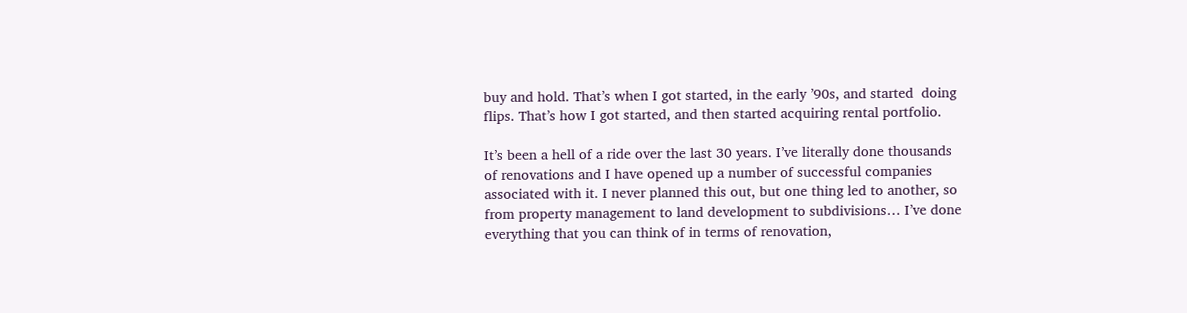buy and hold. That’s when I got started, in the early ’90s, and started  doing flips. That’s how I got started, and then started acquiring rental portfolio.

It’s been a hell of a ride over the last 30 years. I’ve literally done thousands of renovations and I have opened up a number of successful companies associated with it. I never planned this out, but one thing led to another, so from property management to land development to subdivisions… I’ve done everything that you can think of in terms of renovation,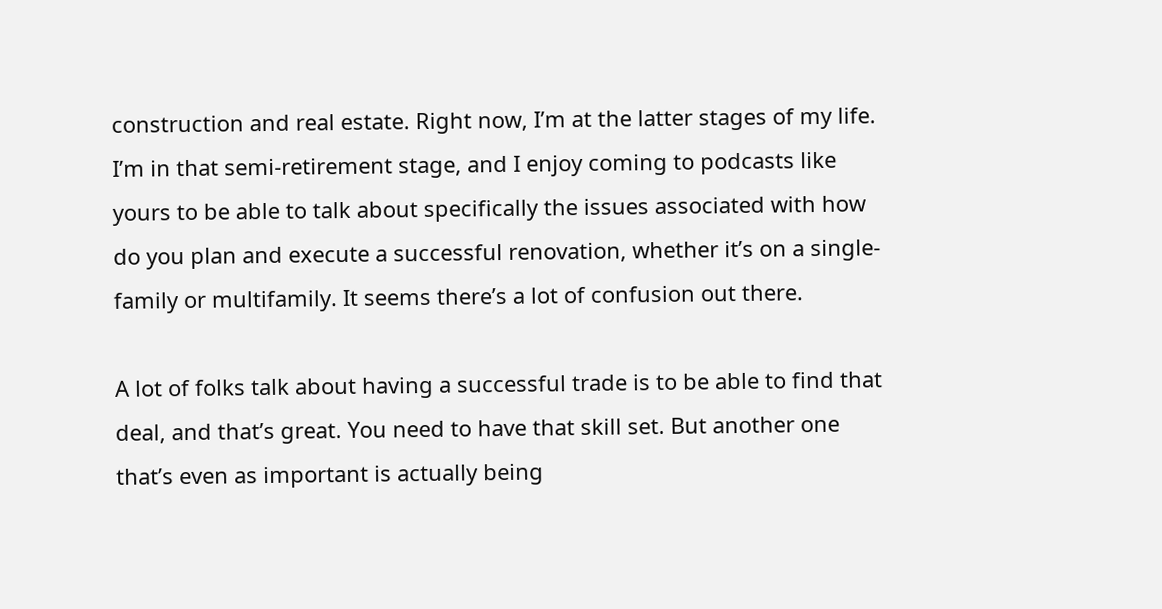construction and real estate. Right now, I’m at the latter stages of my life. I’m in that semi-retirement stage, and I enjoy coming to podcasts like yours to be able to talk about specifically the issues associated with how do you plan and execute a successful renovation, whether it’s on a single-family or multifamily. It seems there’s a lot of confusion out there.

A lot of folks talk about having a successful trade is to be able to find that deal, and that’s great. You need to have that skill set. But another one that’s even as important is actually being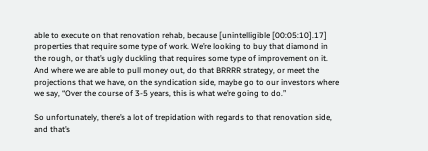able to execute on that renovation rehab, because [unintelligible [00:05:10].17] properties that require some type of work. We’re looking to buy that diamond in the rough, or that’s ugly duckling that requires some type of improvement on it. And where we are able to pull money out, do that BRRRR strategy, or meet the projections that we have, on the syndication side, maybe go to our investors where we say, “Over the course of 3-5 years, this is what we’re going to do.”

So unfortunately, there’s a lot of trepidation with regards to that renovation side, and that’s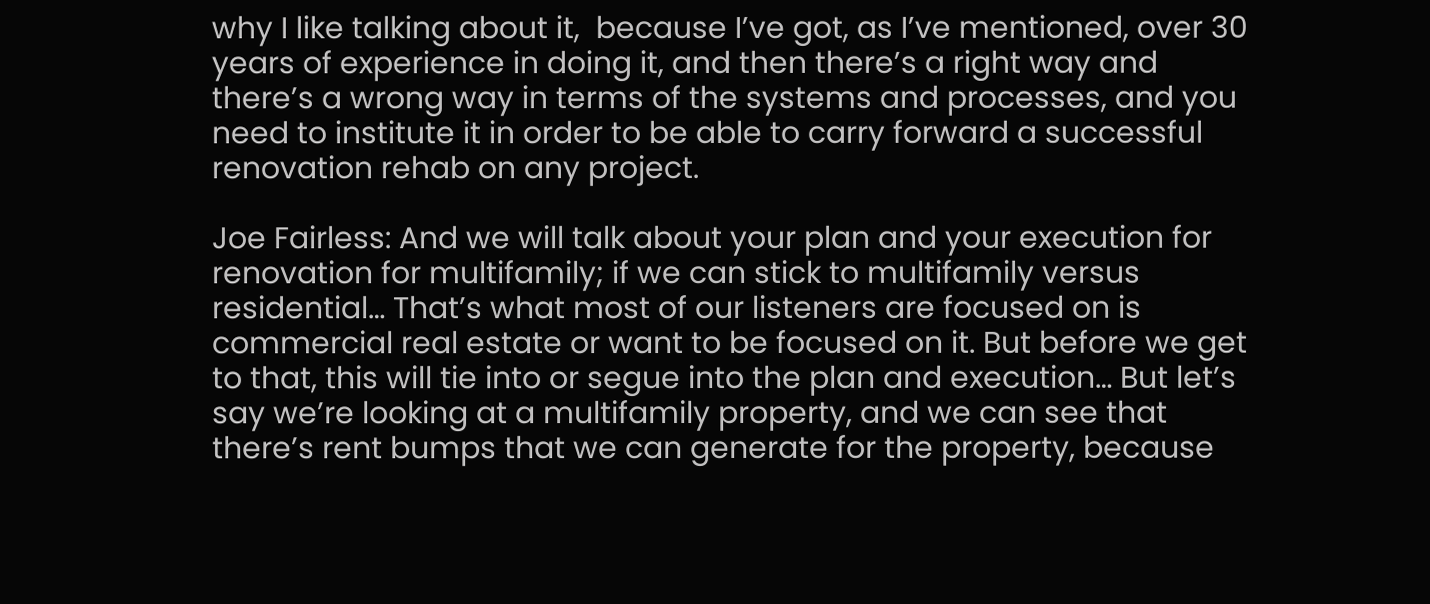why I like talking about it,  because I’ve got, as I’ve mentioned, over 30 years of experience in doing it, and then there’s a right way and there’s a wrong way in terms of the systems and processes, and you need to institute it in order to be able to carry forward a successful renovation rehab on any project.

Joe Fairless: And we will talk about your plan and your execution for renovation for multifamily; if we can stick to multifamily versus residential… That’s what most of our listeners are focused on is commercial real estate or want to be focused on it. But before we get to that, this will tie into or segue into the plan and execution… But let’s say we’re looking at a multifamily property, and we can see that there’s rent bumps that we can generate for the property, because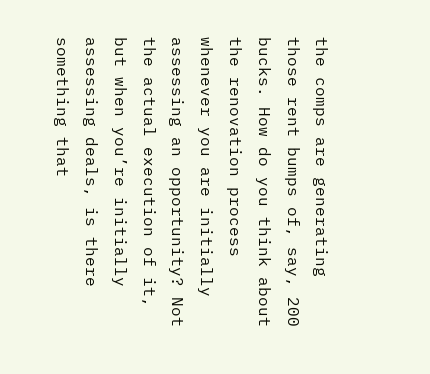the comps are generating those rent bumps of, say, 200 bucks. How do you think about the renovation process whenever you are initially assessing an opportunity? Not the actual execution of it, but when you’re initially assessing deals, is there something that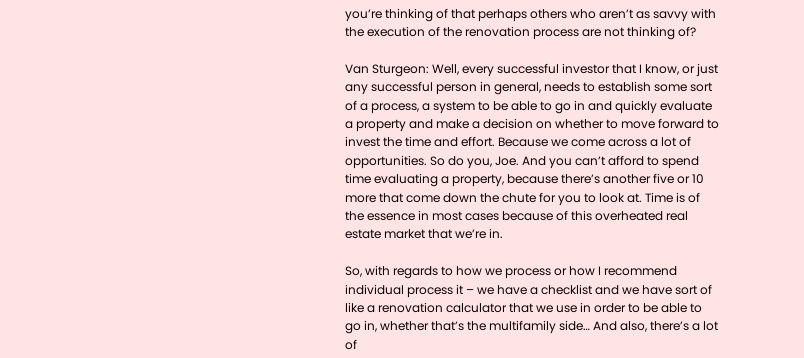you’re thinking of that perhaps others who aren’t as savvy with the execution of the renovation process are not thinking of?

Van Sturgeon: Well, every successful investor that I know, or just any successful person in general, needs to establish some sort of a process, a system to be able to go in and quickly evaluate a property and make a decision on whether to move forward to invest the time and effort. Because we come across a lot of opportunities. So do you, Joe. And you can’t afford to spend time evaluating a property, because there’s another five or 10 more that come down the chute for you to look at. Time is of the essence in most cases because of this overheated real estate market that we’re in.

So, with regards to how we process or how I recommend individual process it – we have a checklist and we have sort of like a renovation calculator that we use in order to be able to go in, whether that’s the multifamily side… And also, there’s a lot of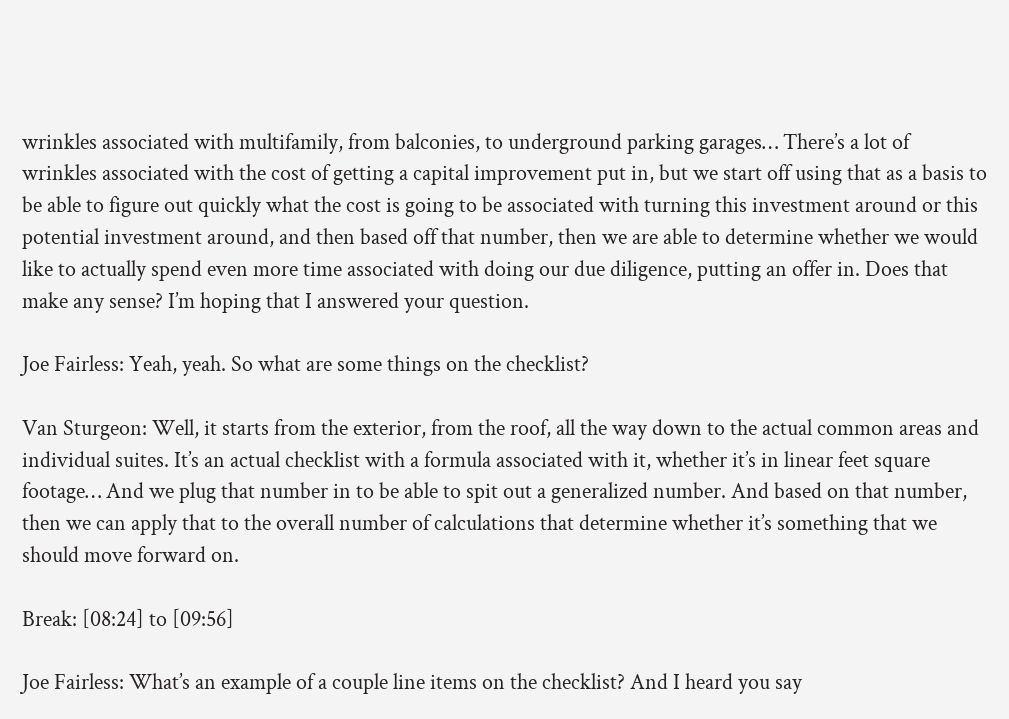wrinkles associated with multifamily, from balconies, to underground parking garages… There’s a lot of wrinkles associated with the cost of getting a capital improvement put in, but we start off using that as a basis to be able to figure out quickly what the cost is going to be associated with turning this investment around or this potential investment around, and then based off that number, then we are able to determine whether we would like to actually spend even more time associated with doing our due diligence, putting an offer in. Does that make any sense? I’m hoping that I answered your question.

Joe Fairless: Yeah, yeah. So what are some things on the checklist?

Van Sturgeon: Well, it starts from the exterior, from the roof, all the way down to the actual common areas and individual suites. It’s an actual checklist with a formula associated with it, whether it’s in linear feet square footage… And we plug that number in to be able to spit out a generalized number. And based on that number, then we can apply that to the overall number of calculations that determine whether it’s something that we should move forward on.

Break: [08:24] to [09:56]

Joe Fairless: What’s an example of a couple line items on the checklist? And I heard you say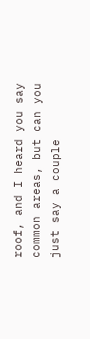roof, and I heard you say common areas, but can you just say a couple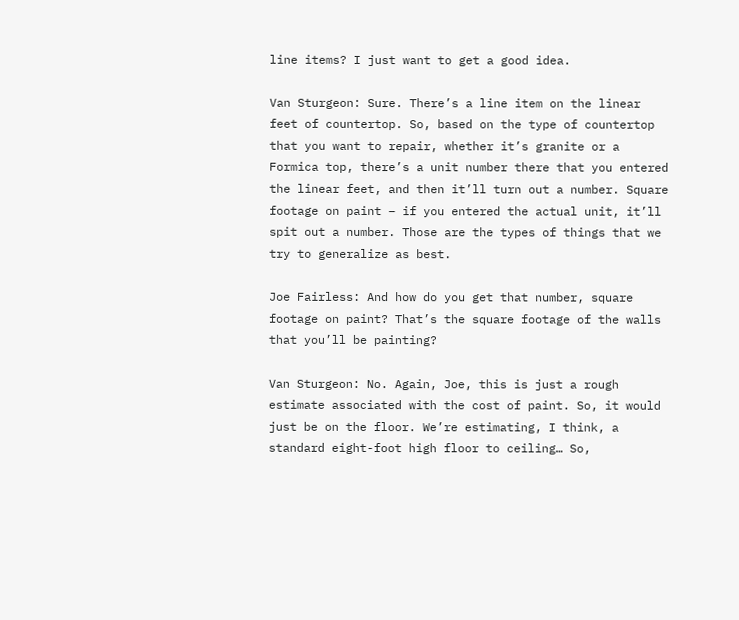line items? I just want to get a good idea.

Van Sturgeon: Sure. There’s a line item on the linear feet of countertop. So, based on the type of countertop that you want to repair, whether it’s granite or a Formica top, there’s a unit number there that you entered the linear feet, and then it’ll turn out a number. Square footage on paint – if you entered the actual unit, it’ll spit out a number. Those are the types of things that we try to generalize as best.

Joe Fairless: And how do you get that number, square footage on paint? That’s the square footage of the walls that you’ll be painting?

Van Sturgeon: No. Again, Joe, this is just a rough estimate associated with the cost of paint. So, it would just be on the floor. We’re estimating, I think, a standard eight-foot high floor to ceiling… So,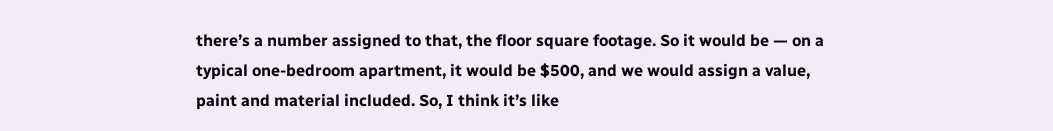there’s a number assigned to that, the floor square footage. So it would be — on a typical one-bedroom apartment, it would be $500, and we would assign a value, paint and material included. So, I think it’s like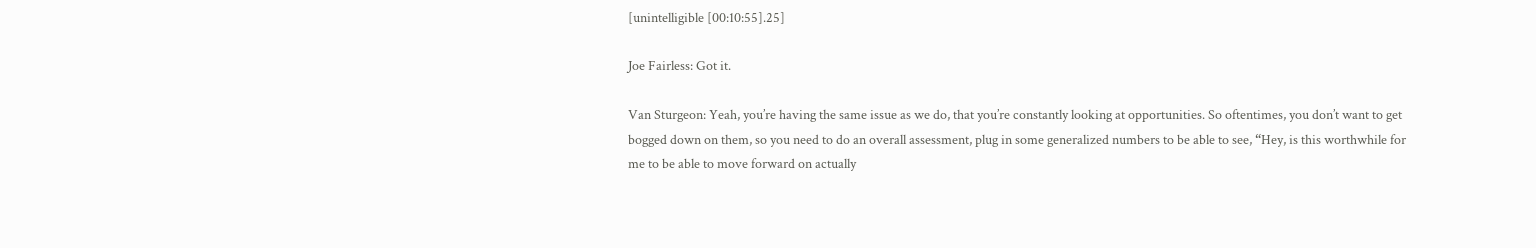[unintelligible [00:10:55].25]

Joe Fairless: Got it.

Van Sturgeon: Yeah, you’re having the same issue as we do, that you’re constantly looking at opportunities. So oftentimes, you don’t want to get bogged down on them, so you need to do an overall assessment, plug in some generalized numbers to be able to see, “Hey, is this worthwhile for me to be able to move forward on actually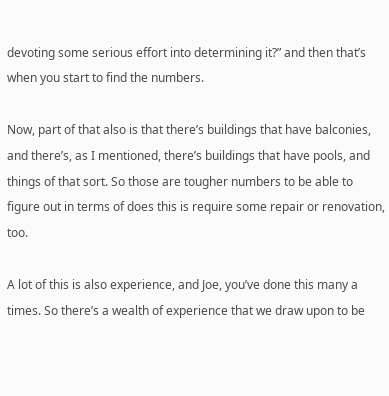devoting some serious effort into determining it?” and then that’s when you start to find the numbers.

Now, part of that also is that there’s buildings that have balconies, and there’s, as I mentioned, there’s buildings that have pools, and things of that sort. So those are tougher numbers to be able to figure out in terms of does this is require some repair or renovation, too.

A lot of this is also experience, and Joe, you’ve done this many a times. So there’s a wealth of experience that we draw upon to be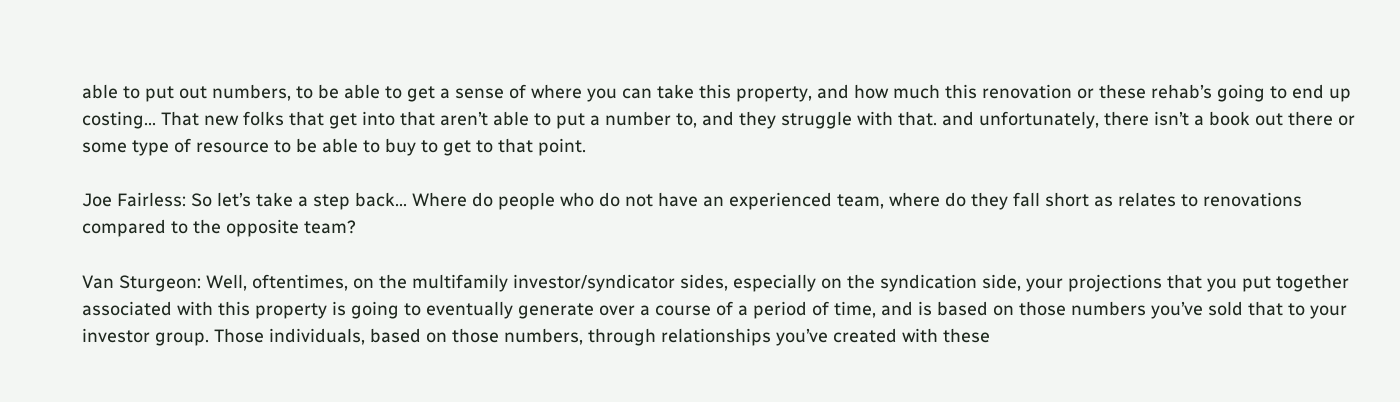able to put out numbers, to be able to get a sense of where you can take this property, and how much this renovation or these rehab’s going to end up costing… That new folks that get into that aren’t able to put a number to, and they struggle with that. and unfortunately, there isn’t a book out there or some type of resource to be able to buy to get to that point.

Joe Fairless: So let’s take a step back… Where do people who do not have an experienced team, where do they fall short as relates to renovations compared to the opposite team?

Van Sturgeon: Well, oftentimes, on the multifamily investor/syndicator sides, especially on the syndication side, your projections that you put together associated with this property is going to eventually generate over a course of a period of time, and is based on those numbers you’ve sold that to your investor group. Those individuals, based on those numbers, through relationships you’ve created with these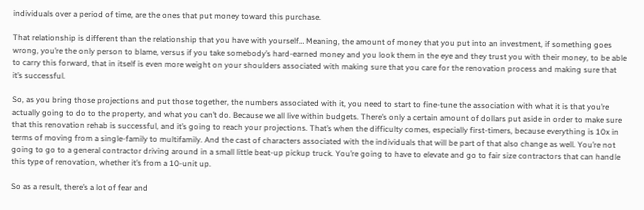individuals over a period of time, are the ones that put money toward this purchase.

That relationship is different than the relationship that you have with yourself… Meaning, the amount of money that you put into an investment, if something goes wrong, you’re the only person to blame, versus if you take somebody’s hard-earned money and you look them in the eye and they trust you with their money, to be able to carry this forward, that in itself is even more weight on your shoulders associated with making sure that you care for the renovation process and making sure that it’s successful.

So, as you bring those projections and put those together, the numbers associated with it, you need to start to fine-tune the association with what it is that you’re actually going to do to the property, and what you can’t do. Because we all live within budgets. There’s only a certain amount of dollars put aside in order to make sure that this renovation rehab is successful, and it’s going to reach your projections. That’s when the difficulty comes, especially first-timers, because everything is 10x in terms of moving from a single-family to multifamily. And the cast of characters associated with the individuals that will be part of that also change as well. You’re not going to go to a general contractor driving around in a small little beat-up pickup truck. You’re going to have to elevate and go to fair size contractors that can handle this type of renovation, whether it’s from a 10-unit up.

So as a result, there’s a lot of fear and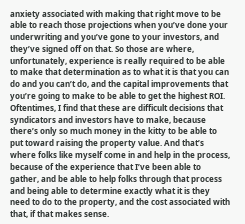anxiety associated with making that right move to be able to reach those projections when you’ve done your underwriting and you’ve gone to your investors, and they’ve signed off on that. So those are where, unfortunately, experience is really required to be able to make that determination as to what it is that you can do and you can’t do, and the capital improvements that you’re going to make to be able to get the highest ROI. Oftentimes, I find that these are difficult decisions that syndicators and investors have to make, because there’s only so much money in the kitty to be able to put toward raising the property value. And that’s where folks like myself come in and help in the process, because of the experience that I’ve been able to gather, and be able to help folks through that process and being able to determine exactly what it is they need to do to the property, and the cost associated with that, if that makes sense.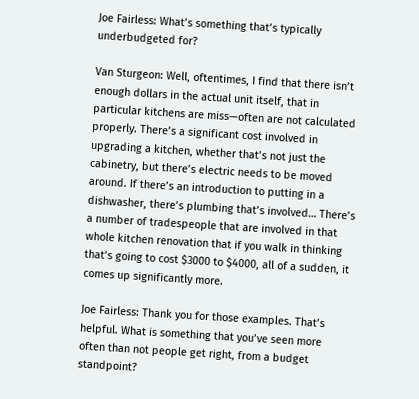Joe Fairless: What’s something that’s typically underbudgeted for?

Van Sturgeon: Well, oftentimes, I find that there isn’t enough dollars in the actual unit itself, that in particular kitchens are miss—often are not calculated properly. There’s a significant cost involved in upgrading a kitchen, whether that’s not just the cabinetry, but there’s electric needs to be moved around. If there’s an introduction to putting in a dishwasher, there’s plumbing that’s involved… There’s a number of tradespeople that are involved in that whole kitchen renovation that if you walk in thinking that’s going to cost $3000 to $4000, all of a sudden, it comes up significantly more.

Joe Fairless: Thank you for those examples. That’s helpful. What is something that you’ve seen more often than not people get right, from a budget standpoint?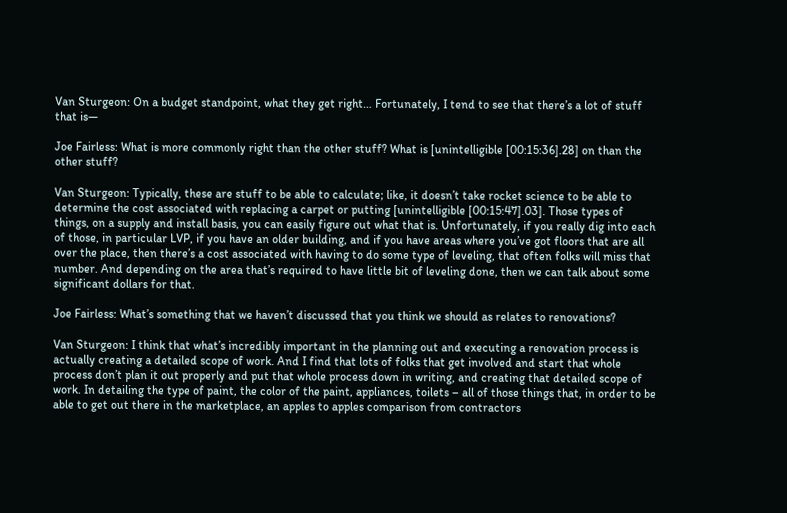Van Sturgeon: On a budget standpoint, what they get right… Fortunately, I tend to see that there’s a lot of stuff that is—

Joe Fairless: What is more commonly right than the other stuff? What is [unintelligible [00:15:36].28] on than the other stuff?

Van Sturgeon: Typically, these are stuff to be able to calculate; like, it doesn’t take rocket science to be able to determine the cost associated with replacing a carpet or putting [unintelligible [00:15:47].03]. Those types of things, on a supply and install basis, you can easily figure out what that is. Unfortunately, if you really dig into each of those, in particular LVP, if you have an older building, and if you have areas where you’ve got floors that are all over the place, then there’s a cost associated with having to do some type of leveling, that often folks will miss that number. And depending on the area that’s required to have little bit of leveling done, then we can talk about some significant dollars for that.

Joe Fairless: What’s something that we haven’t discussed that you think we should as relates to renovations?

Van Sturgeon: I think that what’s incredibly important in the planning out and executing a renovation process is actually creating a detailed scope of work. And I find that lots of folks that get involved and start that whole process don’t plan it out properly and put that whole process down in writing, and creating that detailed scope of work. In detailing the type of paint, the color of the paint, appliances, toilets – all of those things that, in order to be able to get out there in the marketplace, an apples to apples comparison from contractors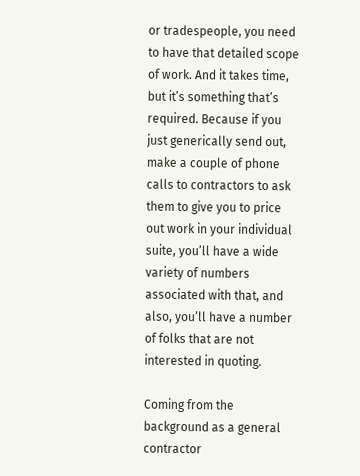or tradespeople, you need to have that detailed scope of work. And it takes time, but it’s something that’s required. Because if you just generically send out, make a couple of phone calls to contractors to ask them to give you to price out work in your individual suite, you’ll have a wide variety of numbers associated with that, and also, you’ll have a number of folks that are not interested in quoting.

Coming from the background as a general contractor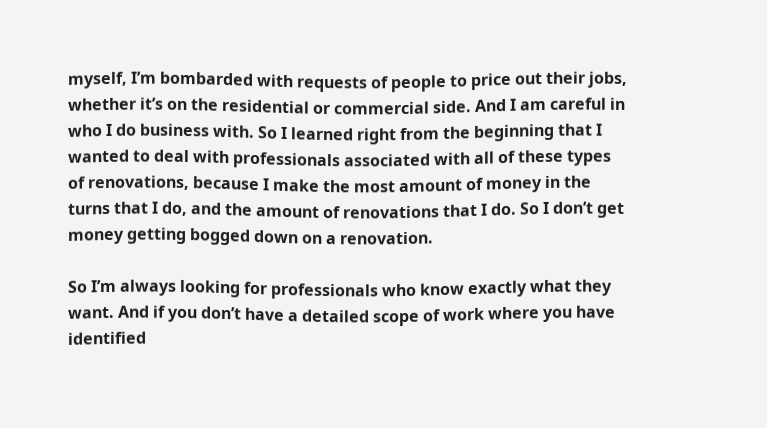myself, I’m bombarded with requests of people to price out their jobs, whether it’s on the residential or commercial side. And I am careful in who I do business with. So I learned right from the beginning that I wanted to deal with professionals associated with all of these types of renovations, because I make the most amount of money in the turns that I do, and the amount of renovations that I do. So I don’t get money getting bogged down on a renovation.

So I’m always looking for professionals who know exactly what they want. And if you don’t have a detailed scope of work where you have identified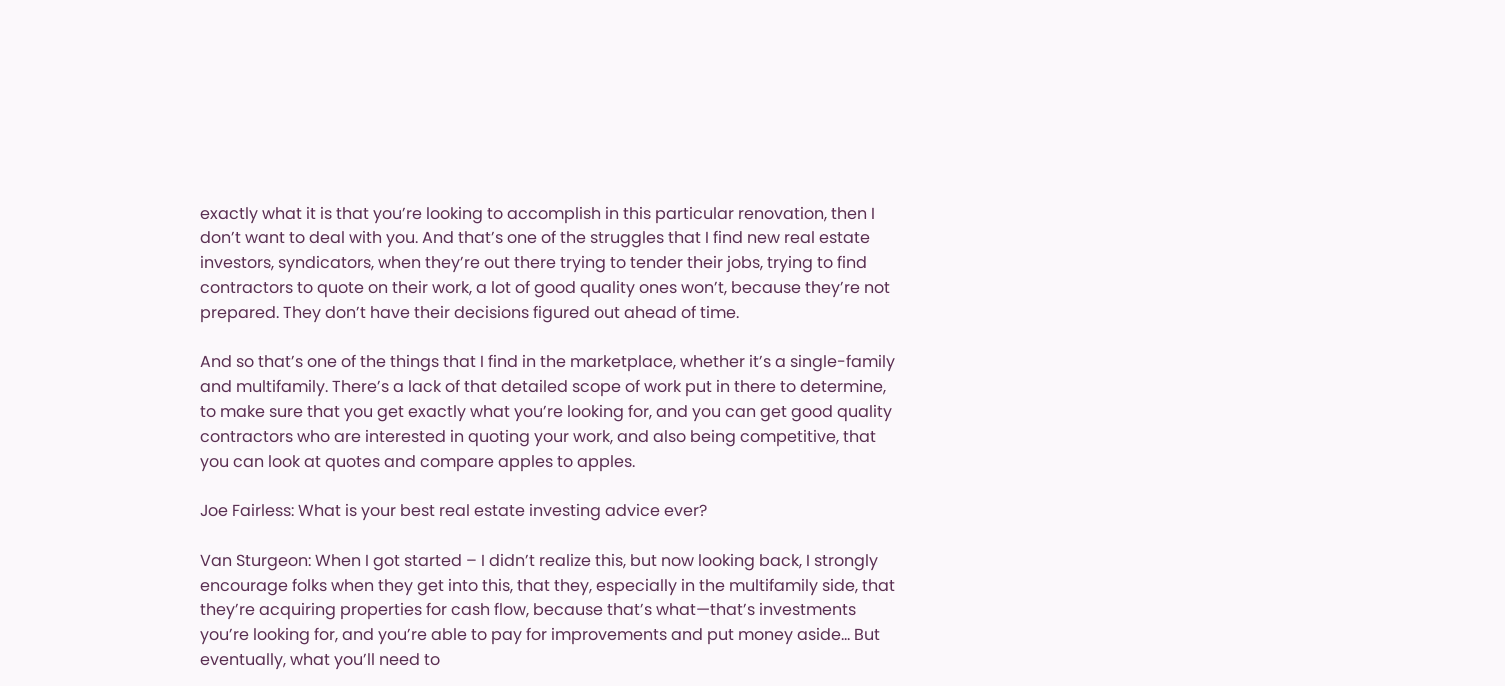exactly what it is that you’re looking to accomplish in this particular renovation, then I don’t want to deal with you. And that’s one of the struggles that I find new real estate investors, syndicators, when they’re out there trying to tender their jobs, trying to find contractors to quote on their work, a lot of good quality ones won’t, because they’re not prepared. They don’t have their decisions figured out ahead of time.

And so that’s one of the things that I find in the marketplace, whether it’s a single-family and multifamily. There’s a lack of that detailed scope of work put in there to determine, to make sure that you get exactly what you’re looking for, and you can get good quality contractors who are interested in quoting your work, and also being competitive, that you can look at quotes and compare apples to apples.

Joe Fairless: What is your best real estate investing advice ever?

Van Sturgeon: When I got started – I didn’t realize this, but now looking back, I strongly encourage folks when they get into this, that they, especially in the multifamily side, that they’re acquiring properties for cash flow, because that’s what—that’s investments you’re looking for, and you’re able to pay for improvements and put money aside… But eventually, what you’ll need to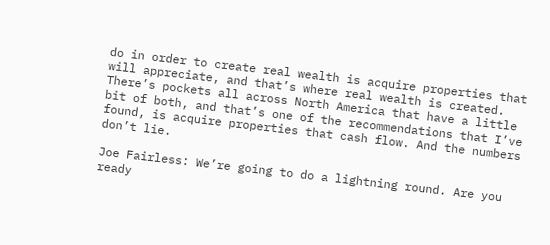do in order to create real wealth is acquire properties that will appreciate, and that’s where real wealth is created. There’s pockets all across North America that have a little bit of both, and that’s one of the recommendations that I’ve found, is acquire properties that cash flow. And the numbers don’t lie.

Joe Fairless: We’re going to do a lightning round. Are you ready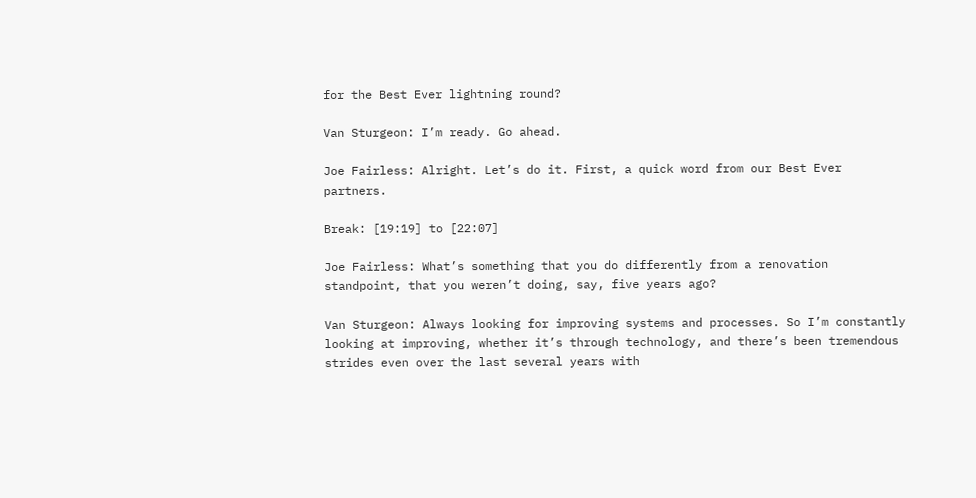for the Best Ever lightning round?

Van Sturgeon: I’m ready. Go ahead.

Joe Fairless: Alright. Let’s do it. First, a quick word from our Best Ever partners.

Break: [19:19] to [22:07]

Joe Fairless: What’s something that you do differently from a renovation standpoint, that you weren’t doing, say, five years ago?

Van Sturgeon: Always looking for improving systems and processes. So I’m constantly looking at improving, whether it’s through technology, and there’s been tremendous strides even over the last several years with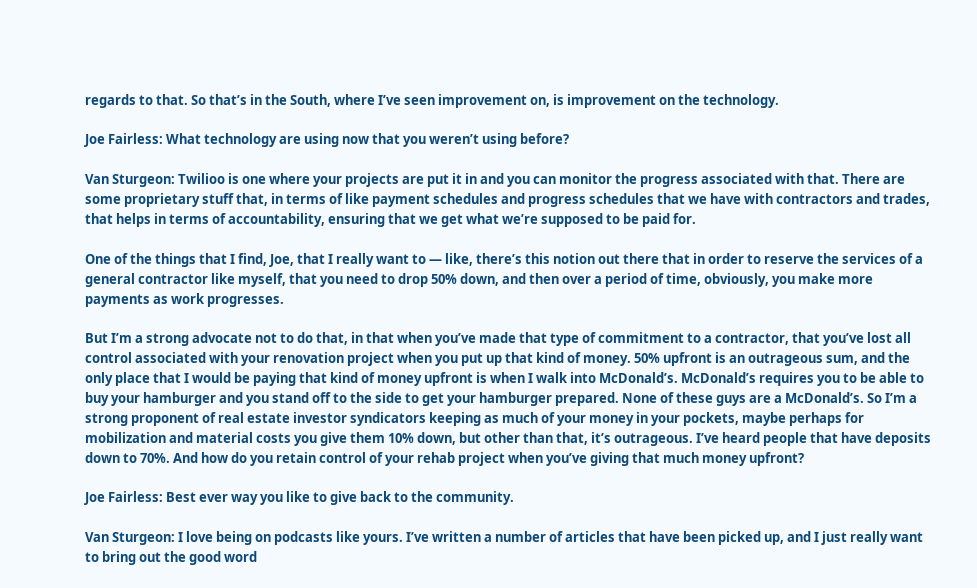regards to that. So that’s in the South, where I’ve seen improvement on, is improvement on the technology.

Joe Fairless: What technology are using now that you weren’t using before?

Van Sturgeon: Twilioo is one where your projects are put it in and you can monitor the progress associated with that. There are some proprietary stuff that, in terms of like payment schedules and progress schedules that we have with contractors and trades, that helps in terms of accountability, ensuring that we get what we’re supposed to be paid for.

One of the things that I find, Joe, that I really want to — like, there’s this notion out there that in order to reserve the services of a general contractor like myself, that you need to drop 50% down, and then over a period of time, obviously, you make more payments as work progresses.

But I’m a strong advocate not to do that, in that when you’ve made that type of commitment to a contractor, that you’ve lost all control associated with your renovation project when you put up that kind of money. 50% upfront is an outrageous sum, and the only place that I would be paying that kind of money upfront is when I walk into McDonald’s. McDonald’s requires you to be able to buy your hamburger and you stand off to the side to get your hamburger prepared. None of these guys are a McDonald’s. So I’m a strong proponent of real estate investor syndicators keeping as much of your money in your pockets, maybe perhaps for mobilization and material costs you give them 10% down, but other than that, it’s outrageous. I’ve heard people that have deposits down to 70%. And how do you retain control of your rehab project when you’ve giving that much money upfront?

Joe Fairless: Best ever way you like to give back to the community.

Van Sturgeon: I love being on podcasts like yours. I’ve written a number of articles that have been picked up, and I just really want to bring out the good word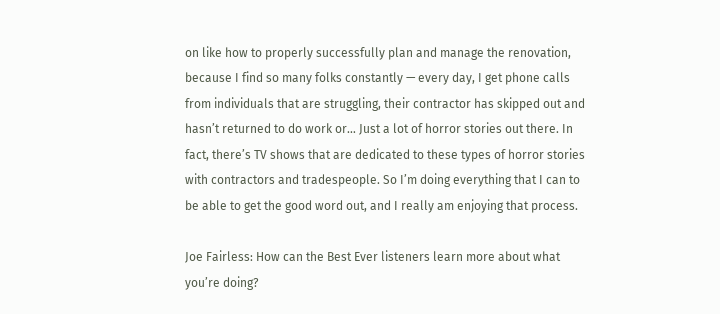on like how to properly successfully plan and manage the renovation, because I find so many folks constantly — every day, I get phone calls from individuals that are struggling, their contractor has skipped out and hasn’t returned to do work or… Just a lot of horror stories out there. In fact, there’s TV shows that are dedicated to these types of horror stories with contractors and tradespeople. So I’m doing everything that I can to be able to get the good word out, and I really am enjoying that process.

Joe Fairless: How can the Best Ever listeners learn more about what you’re doing?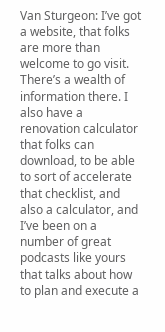Van Sturgeon: I’ve got a website, that folks are more than welcome to go visit. There’s a wealth of information there. I also have a renovation calculator that folks can download, to be able to sort of accelerate that checklist, and also a calculator, and I’ve been on a number of great podcasts like yours that talks about how to plan and execute a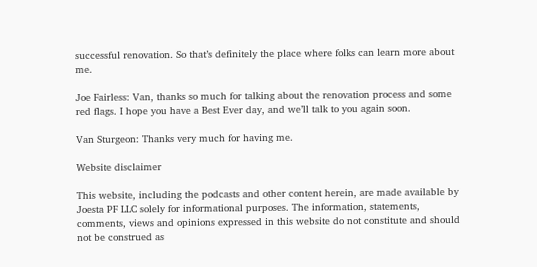successful renovation. So that’s definitely the place where folks can learn more about me.

Joe Fairless: Van, thanks so much for talking about the renovation process and some red flags. I hope you have a Best Ever day, and we’ll talk to you again soon.

Van Sturgeon: Thanks very much for having me.

Website disclaimer

This website, including the podcasts and other content herein, are made available by Joesta PF LLC solely for informational purposes. The information, statements, comments, views and opinions expressed in this website do not constitute and should not be construed as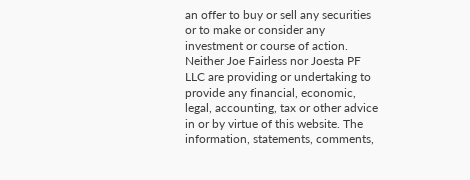an offer to buy or sell any securities or to make or consider any investment or course of action. Neither Joe Fairless nor Joesta PF LLC are providing or undertaking to provide any financial, economic, legal, accounting, tax or other advice in or by virtue of this website. The information, statements, comments,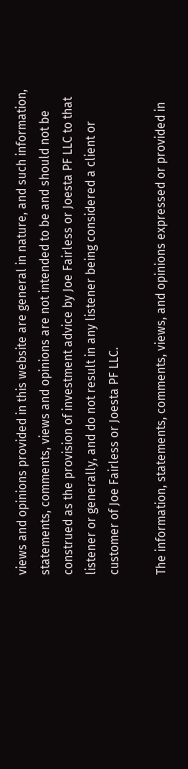views and opinions provided in this website are general in nature, and such information, statements, comments, views and opinions are not intended to be and should not be construed as the provision of investment advice by Joe Fairless or Joesta PF LLC to that listener or generally, and do not result in any listener being considered a client or customer of Joe Fairless or Joesta PF LLC.

The information, statements, comments, views, and opinions expressed or provided in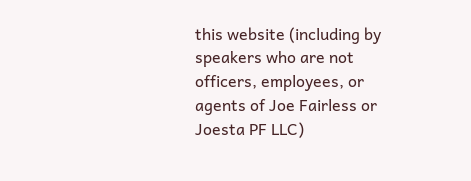this website (including by speakers who are not officers, employees, or agents of Joe Fairless or Joesta PF LLC)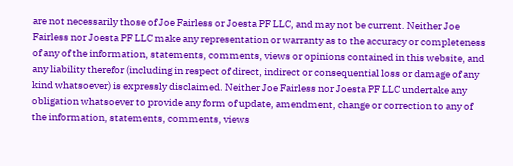are not necessarily those of Joe Fairless or Joesta PF LLC, and may not be current. Neither Joe Fairless nor Joesta PF LLC make any representation or warranty as to the accuracy or completeness of any of the information, statements, comments, views or opinions contained in this website, and any liability therefor (including in respect of direct, indirect or consequential loss or damage of any kind whatsoever) is expressly disclaimed. Neither Joe Fairless nor Joesta PF LLC undertake any obligation whatsoever to provide any form of update, amendment, change or correction to any of the information, statements, comments, views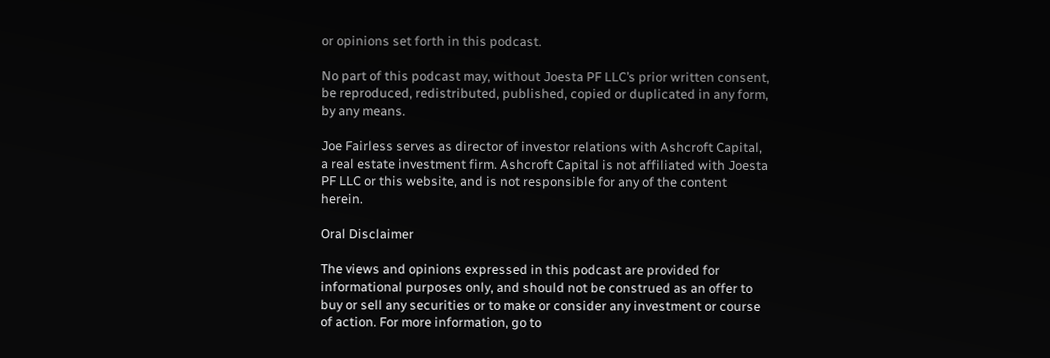or opinions set forth in this podcast.

No part of this podcast may, without Joesta PF LLC’s prior written consent, be reproduced, redistributed, published, copied or duplicated in any form, by any means.

Joe Fairless serves as director of investor relations with Ashcroft Capital, a real estate investment firm. Ashcroft Capital is not affiliated with Joesta PF LLC or this website, and is not responsible for any of the content herein.

Oral Disclaimer

The views and opinions expressed in this podcast are provided for informational purposes only, and should not be construed as an offer to buy or sell any securities or to make or consider any investment or course of action. For more information, go to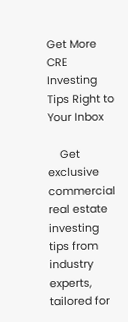Get More CRE Investing Tips Right to Your Inbox

    Get exclusive commercial real estate investing tips from industry experts, tailored for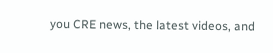you CRE news, the latest videos, and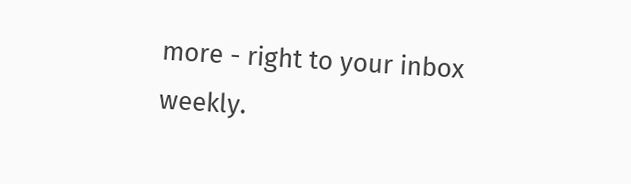more - right to your inbox weekly.